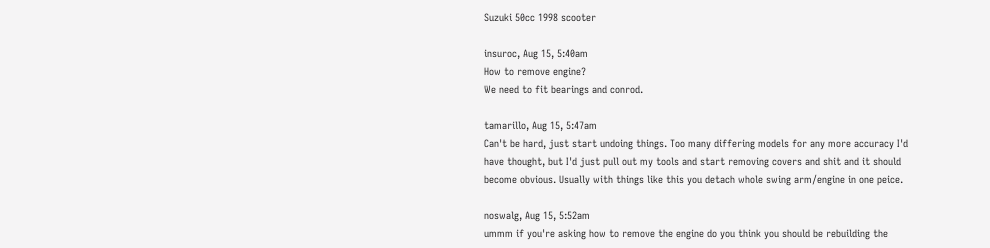Suzuki 50cc 1998 scooter

insuroc, Aug 15, 5:40am
How to remove engine?
We need to fit bearings and conrod.

tamarillo, Aug 15, 5:47am
Can't be hard, just start undoing things. Too many differing models for any more accuracy I'd have thought, but I'd just pull out my tools and start removing covers and shit and it should become obvious. Usually with things like this you detach whole swing arm/engine in one peice.

noswalg, Aug 15, 5:52am
ummm if you're asking how to remove the engine do you think you should be rebuilding the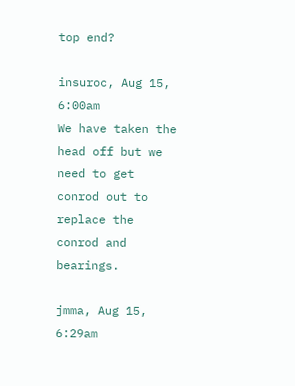top end?

insuroc, Aug 15, 6:00am
We have taken the head off but we need to get conrod out to replace the conrod and bearings.

jmma, Aug 15, 6:29am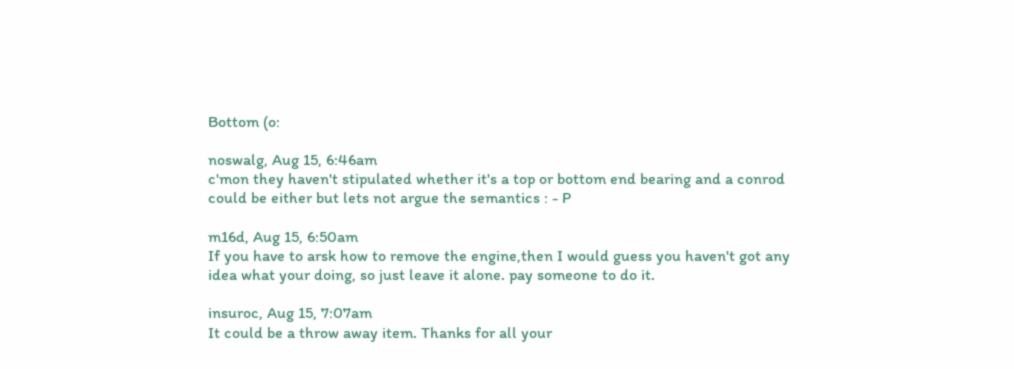Bottom (o:

noswalg, Aug 15, 6:46am
c'mon they haven't stipulated whether it's a top or bottom end bearing and a conrod could be either but lets not argue the semantics : - P

m16d, Aug 15, 6:50am
If you have to arsk how to remove the engine,then I would guess you haven't got any idea what your doing, so just leave it alone. pay someone to do it.

insuroc, Aug 15, 7:07am
It could be a throw away item. Thanks for all your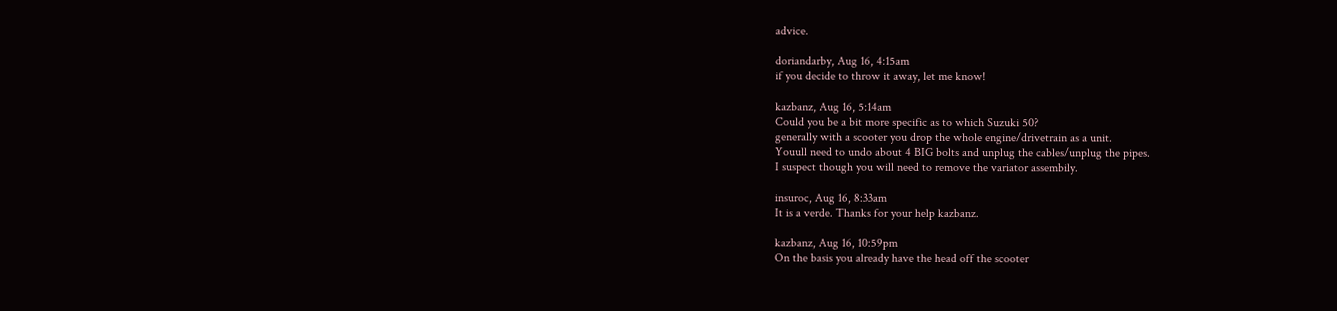advice.

doriandarby, Aug 16, 4:15am
if you decide to throw it away, let me know!

kazbanz, Aug 16, 5:14am
Could you be a bit more specific as to which Suzuki 50?
generally with a scooter you drop the whole engine/drivetrain as a unit.
Youull need to undo about 4 BIG bolts and unplug the cables/unplug the pipes.
I suspect though you will need to remove the variator assembily.

insuroc, Aug 16, 8:33am
It is a verde. Thanks for your help kazbanz.

kazbanz, Aug 16, 10:59pm
On the basis you already have the head off the scooter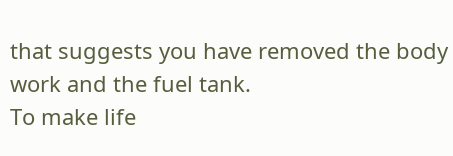that suggests you have removed the body work and the fuel tank.
To make life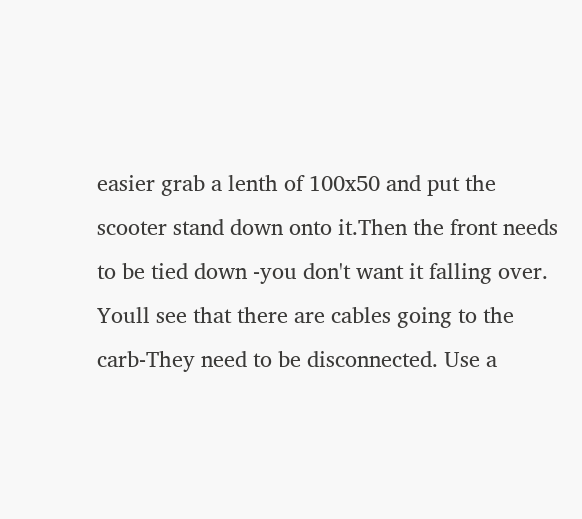easier grab a lenth of 100x50 and put the scooter stand down onto it.Then the front needs to be tied down -you don't want it falling over.
Youll see that there are cables going to the carb-They need to be disconnected. Use a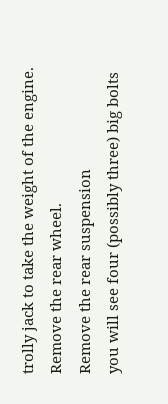trolly jack to take the weight of the engine.
Remove the rear wheel.
Remove the rear suspension
you will see four (possibly three) big bolts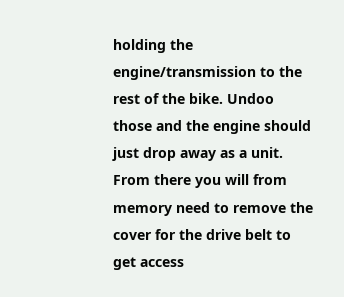holding the engine/transmission to the rest of the bike. Undoo those and the engine should just drop away as a unit.
From there you will from memory need to remove the cover for the drive belt to get access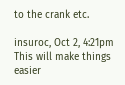to the crank etc.

insuroc, Oct 2, 4:21pm
This will make things easier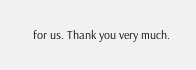for us. Thank you very much.